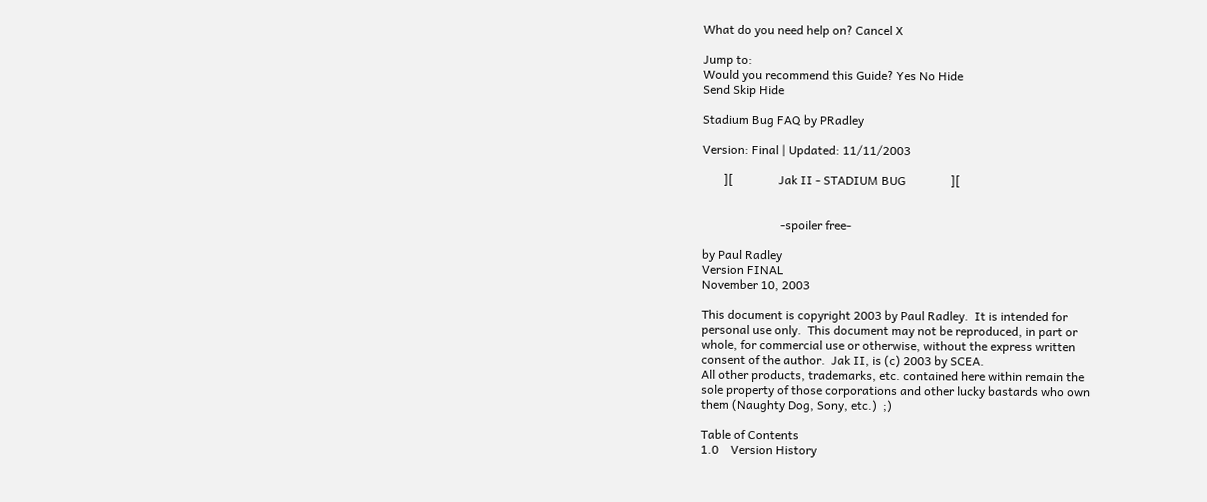What do you need help on? Cancel X

Jump to:
Would you recommend this Guide? Yes No Hide
Send Skip Hide

Stadium Bug FAQ by PRadley

Version: Final | Updated: 11/11/2003

       ][               Jak II - STADIUM BUG               ][


                          -spoiler free-

by Paul Radley
Version FINAL
November 10, 2003

This document is copyright 2003 by Paul Radley.  It is intended for
personal use only.  This document may not be reproduced, in part or
whole, for commercial use or otherwise, without the express written
consent of the author.  Jak II, is (c) 2003 by SCEA.
All other products, trademarks, etc. contained here within remain the
sole property of those corporations and other lucky bastards who own
them (Naughty Dog, Sony, etc.)  ;)

Table of Contents
1.0    Version History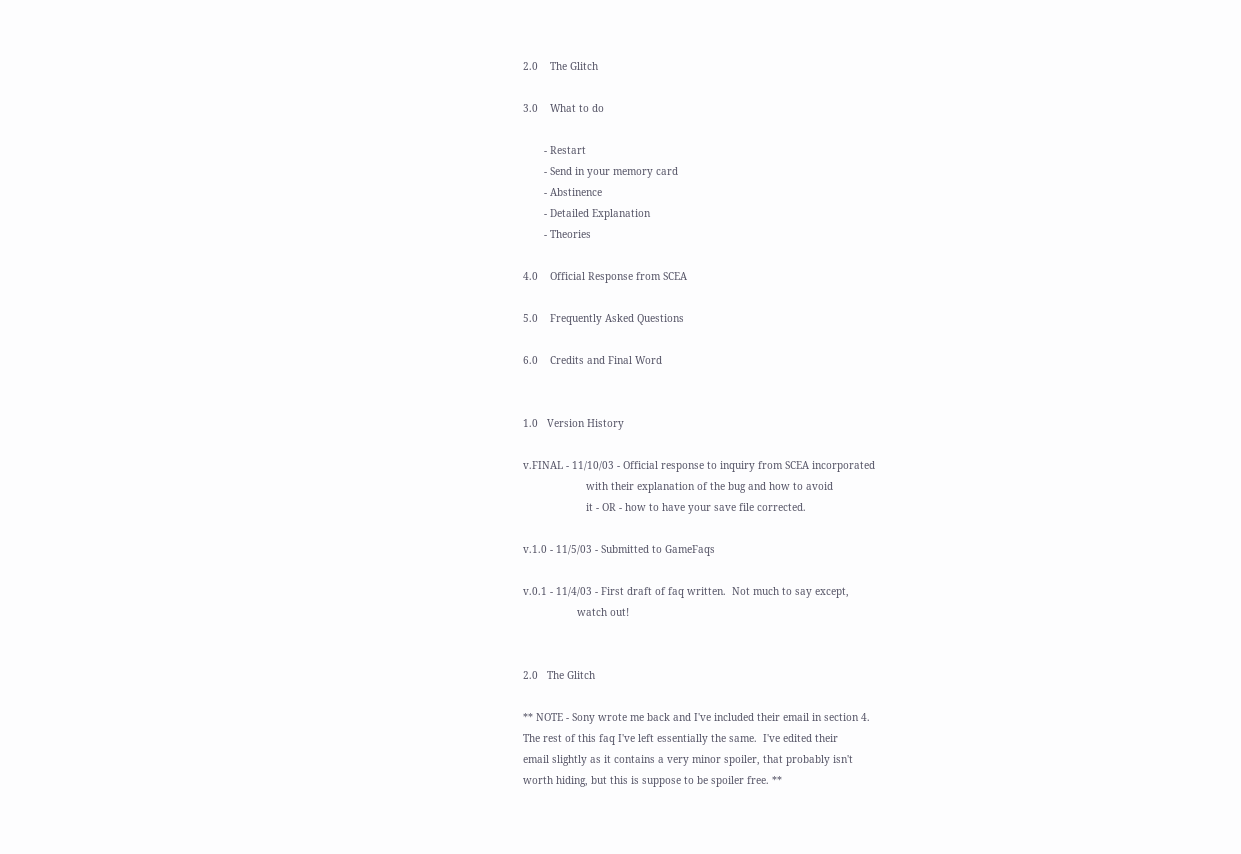2.0    The Glitch

3.0    What to do

       - Restart
       - Send in your memory card
       - Abstinence
       - Detailed Explanation
       - Theories

4.0    Official Response from SCEA

5.0    Frequently Asked Questions

6.0    Credits and Final Word


1.0   Version History

v.FINAL - 11/10/03 - Official response to inquiry from SCEA incorporated
                     with their explanation of the bug and how to avoid
                     it - OR - how to have your save file corrected.

v.1.0 - 11/5/03 - Submitted to GameFaqs

v.0.1 - 11/4/03 - First draft of faq written.  Not much to say except,
                  watch out!


2.0   The Glitch

** NOTE - Sony wrote me back and I've included their email in section 4.
The rest of this faq I've left essentially the same.  I've edited their
email slightly as it contains a very minor spoiler, that probably isn't
worth hiding, but this is suppose to be spoiler free. **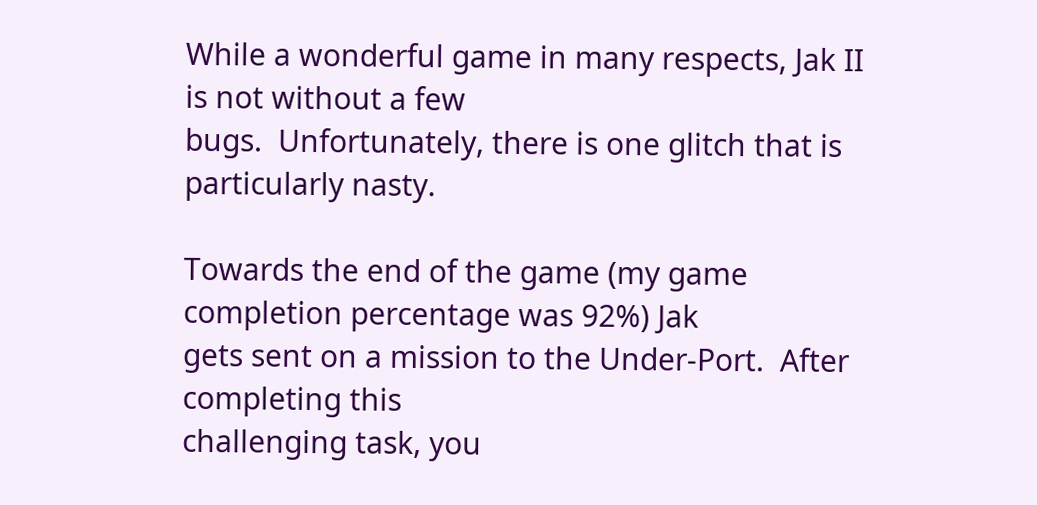While a wonderful game in many respects, Jak II is not without a few
bugs.  Unfortunately, there is one glitch that is particularly nasty.

Towards the end of the game (my game completion percentage was 92%) Jak
gets sent on a mission to the Under-Port.  After completing this
challenging task, you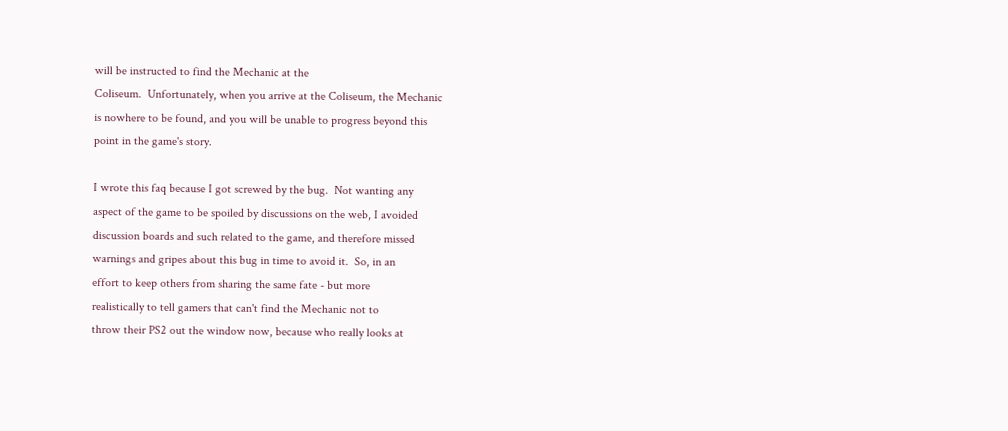will be instructed to find the Mechanic at the
Coliseum.  Unfortunately, when you arrive at the Coliseum, the Mechanic
is nowhere to be found, and you will be unable to progress beyond this
point in the game's story.

I wrote this faq because I got screwed by the bug.  Not wanting any
aspect of the game to be spoiled by discussions on the web, I avoided
discussion boards and such related to the game, and therefore missed
warnings and gripes about this bug in time to avoid it.  So, in an
effort to keep others from sharing the same fate - but more
realistically to tell gamers that can't find the Mechanic not to
throw their PS2 out the window now, because who really looks at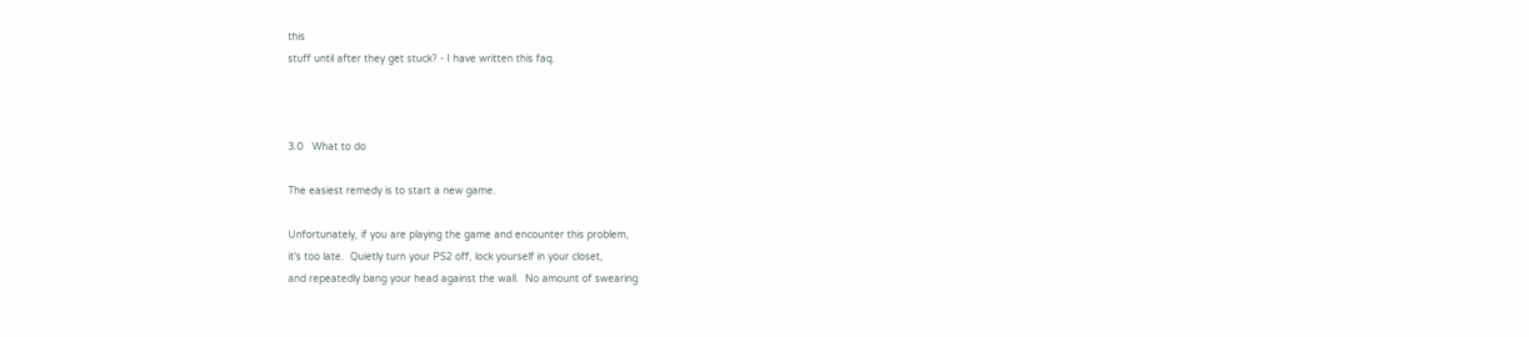this
stuff until after they get stuck? - I have written this faq.



3.0   What to do

The easiest remedy is to start a new game.

Unfortunately, if you are playing the game and encounter this problem,
it's too late.  Quietly turn your PS2 off, lock yourself in your closet,
and repeatedly bang your head against the wall.  No amount of swearing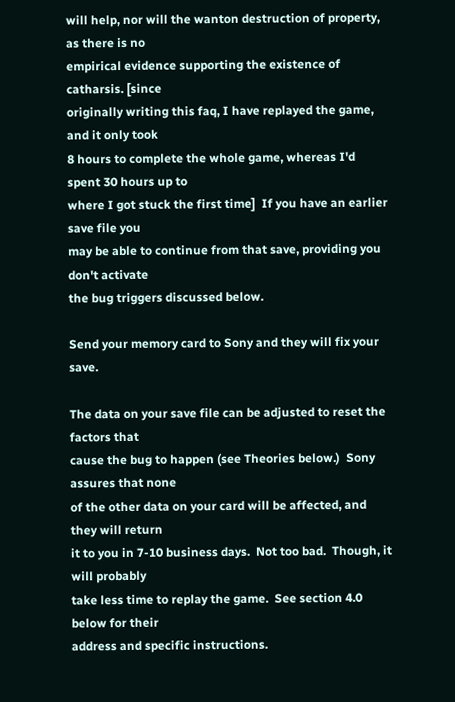will help, nor will the wanton destruction of property, as there is no
empirical evidence supporting the existence of catharsis. [since
originally writing this faq, I have replayed the game, and it only took
8 hours to complete the whole game, whereas I'd spent 30 hours up to
where I got stuck the first time]  If you have an earlier save file you
may be able to continue from that save, providing you don't activate
the bug triggers discussed below.

Send your memory card to Sony and they will fix your save.

The data on your save file can be adjusted to reset the factors that
cause the bug to happen (see Theories below.)  Sony assures that none
of the other data on your card will be affected, and they will return
it to you in 7-10 business days.  Not too bad.  Though, it will probably
take less time to replay the game.  See section 4.0 below for their
address and specific instructions.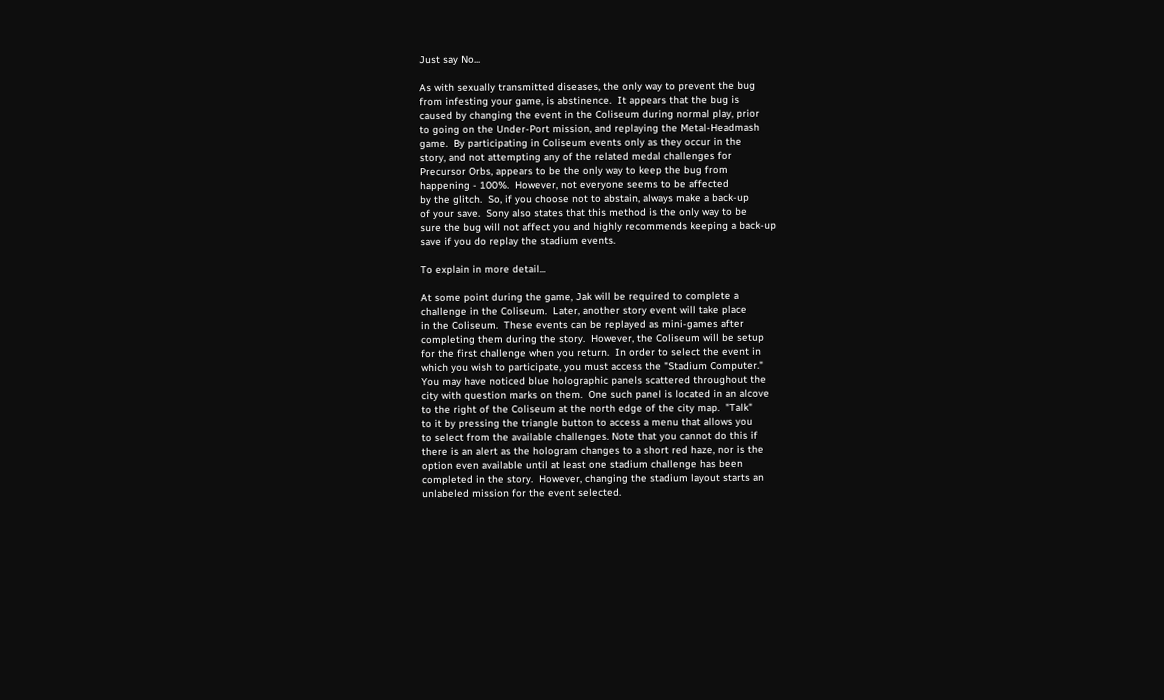Just say No...

As with sexually transmitted diseases, the only way to prevent the bug
from infesting your game, is abstinence.  It appears that the bug is
caused by changing the event in the Coliseum during normal play, prior
to going on the Under-Port mission, and replaying the Metal-Headmash
game.  By participating in Coliseum events only as they occur in the
story, and not attempting any of the related medal challenges for
Precursor Orbs, appears to be the only way to keep the bug from
happening - 100%.  However, not everyone seems to be affected
by the glitch.  So, if you choose not to abstain, always make a back-up
of your save.  Sony also states that this method is the only way to be
sure the bug will not affect you and highly recommends keeping a back-up
save if you do replay the stadium events.

To explain in more detail...

At some point during the game, Jak will be required to complete a
challenge in the Coliseum.  Later, another story event will take place
in the Coliseum.  These events can be replayed as mini-games after
completing them during the story.  However, the Coliseum will be setup
for the first challenge when you return.  In order to select the event in
which you wish to participate, you must access the "Stadium Computer."
You may have noticed blue holographic panels scattered throughout the
city with question marks on them.  One such panel is located in an alcove
to the right of the Coliseum at the north edge of the city map.  "Talk"
to it by pressing the triangle button to access a menu that allows you
to select from the available challenges. Note that you cannot do this if
there is an alert as the hologram changes to a short red haze, nor is the
option even available until at least one stadium challenge has been
completed in the story.  However, changing the stadium layout starts an
unlabeled mission for the event selected.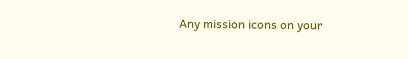Any mission icons on your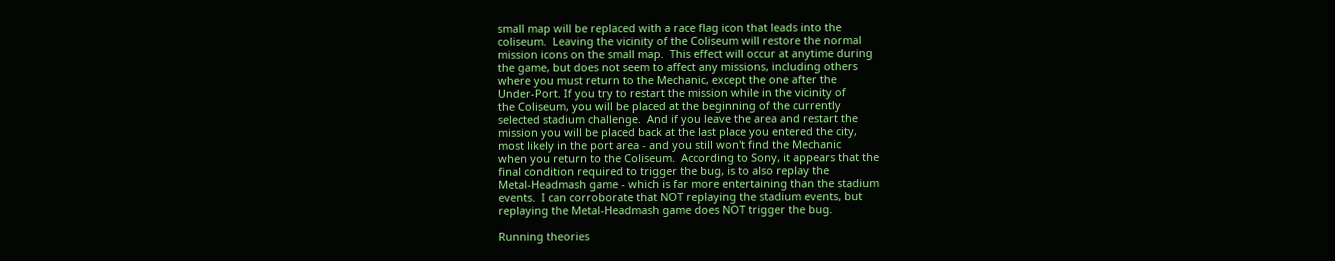small map will be replaced with a race flag icon that leads into the
coliseum.  Leaving the vicinity of the Coliseum will restore the normal
mission icons on the small map.  This effect will occur at anytime during
the game, but does not seem to affect any missions, including others
where you must return to the Mechanic, except the one after the
Under-Port. If you try to restart the mission while in the vicinity of
the Coliseum, you will be placed at the beginning of the currently
selected stadium challenge.  And if you leave the area and restart the
mission you will be placed back at the last place you entered the city,
most likely in the port area - and you still won't find the Mechanic
when you return to the Coliseum.  According to Sony, it appears that the
final condition required to trigger the bug, is to also replay the
Metal-Headmash game - which is far more entertaining than the stadium
events.  I can corroborate that NOT replaying the stadium events, but
replaying the Metal-Headmash game does NOT trigger the bug.

Running theories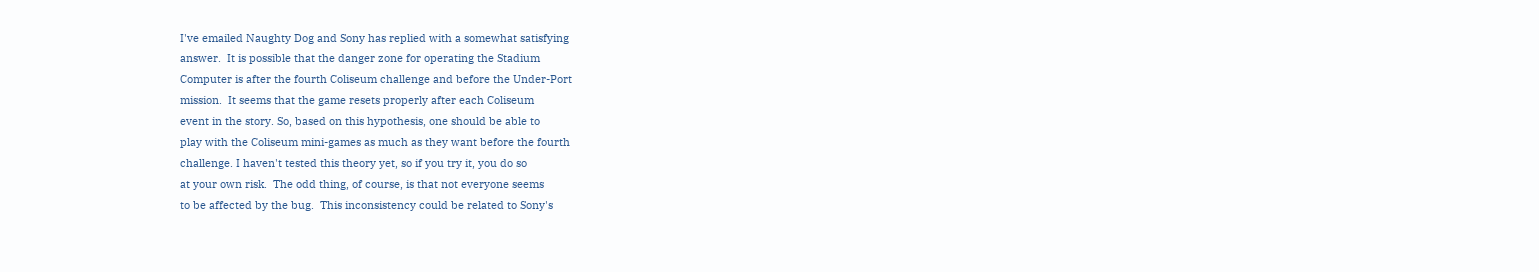I've emailed Naughty Dog and Sony has replied with a somewhat satisfying
answer.  It is possible that the danger zone for operating the Stadium
Computer is after the fourth Coliseum challenge and before the Under-Port
mission.  It seems that the game resets properly after each Coliseum
event in the story. So, based on this hypothesis, one should be able to
play with the Coliseum mini-games as much as they want before the fourth
challenge. I haven't tested this theory yet, so if you try it, you do so
at your own risk.  The odd thing, of course, is that not everyone seems
to be affected by the bug.  This inconsistency could be related to Sony's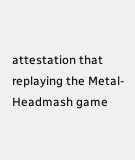attestation that replaying the Metal-Headmash game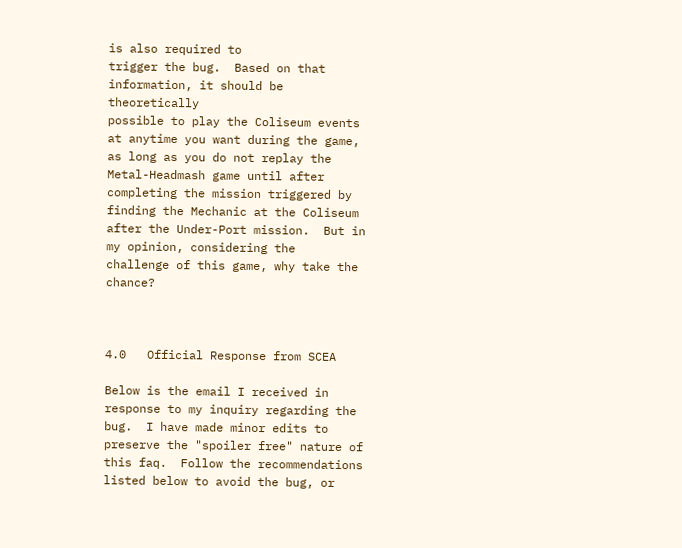is also required to
trigger the bug.  Based on that information, it should be theoretically
possible to play the Coliseum events at anytime you want during the game,
as long as you do not replay the Metal-Headmash game until after
completing the mission triggered by finding the Mechanic at the Coliseum
after the Under-Port mission.  But in my opinion, considering the
challenge of this game, why take the chance?



4.0   Official Response from SCEA

Below is the email I received in response to my inquiry regarding the
bug.  I have made minor edits to preserve the "spoiler free" nature of
this faq.  Follow the recommendations listed below to avoid the bug, or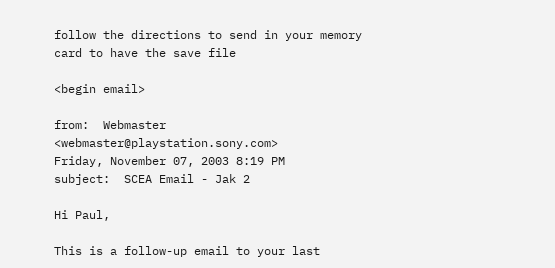follow the directions to send in your memory card to have the save file

<begin email>

from:  Webmaster <webmaster@playstation.sony.com>
Friday, November 07, 2003 8:19 PM
subject:  SCEA Email - Jak 2

Hi Paul,

This is a follow-up email to your last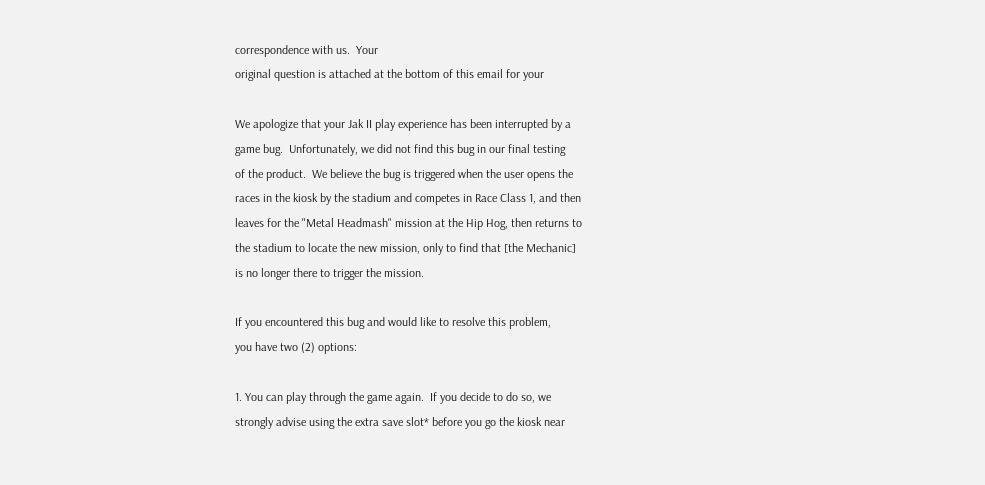correspondence with us.  Your
original question is attached at the bottom of this email for your

We apologize that your Jak II play experience has been interrupted by a
game bug.  Unfortunately, we did not find this bug in our final testing
of the product.  We believe the bug is triggered when the user opens the
races in the kiosk by the stadium and competes in Race Class 1, and then
leaves for the "Metal Headmash" mission at the Hip Hog, then returns to
the stadium to locate the new mission, only to find that [the Mechanic]
is no longer there to trigger the mission.

If you encountered this bug and would like to resolve this problem,
you have two (2) options:

1. You can play through the game again.  If you decide to do so, we
strongly advise using the extra save slot* before you go the kiosk near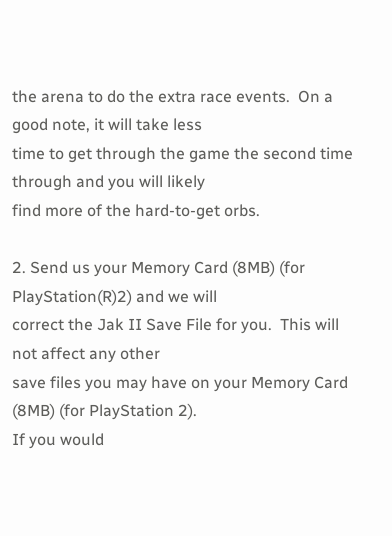the arena to do the extra race events.  On a good note, it will take less
time to get through the game the second time through and you will likely
find more of the hard-to-get orbs.

2. Send us your Memory Card (8MB) (for PlayStation(R)2) and we will
correct the Jak II Save File for you.  This will not affect any other
save files you may have on your Memory Card (8MB) (for PlayStation 2).
If you would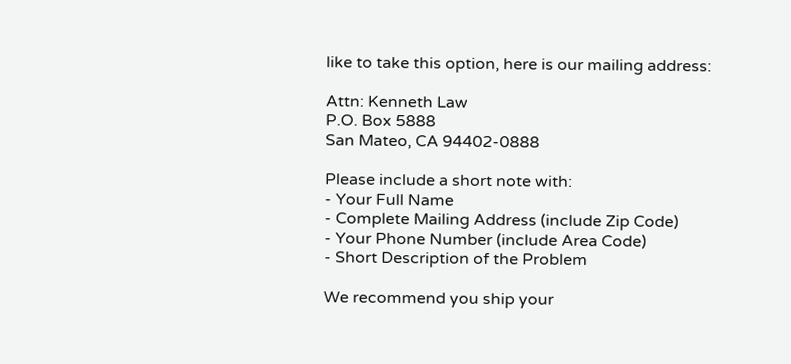like to take this option, here is our mailing address:

Attn: Kenneth Law
P.O. Box 5888
San Mateo, CA 94402-0888

Please include a short note with:
- Your Full Name
- Complete Mailing Address (include Zip Code)
- Your Phone Number (include Area Code)
- Short Description of the Problem

We recommend you ship your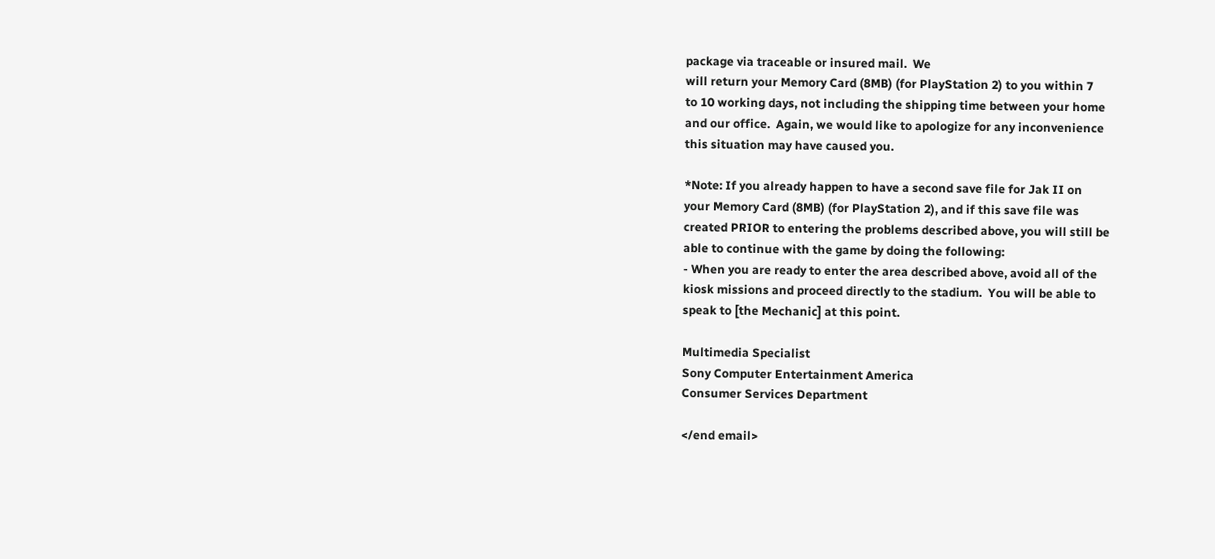package via traceable or insured mail.  We
will return your Memory Card (8MB) (for PlayStation 2) to you within 7
to 10 working days, not including the shipping time between your home
and our office.  Again, we would like to apologize for any inconvenience
this situation may have caused you.

*Note: If you already happen to have a second save file for Jak II on
your Memory Card (8MB) (for PlayStation 2), and if this save file was
created PRIOR to entering the problems described above, you will still be
able to continue with the game by doing the following:
- When you are ready to enter the area described above, avoid all of the
kiosk missions and proceed directly to the stadium.  You will be able to
speak to [the Mechanic] at this point.

Multimedia Specialist
Sony Computer Entertainment America
Consumer Services Department

</end email>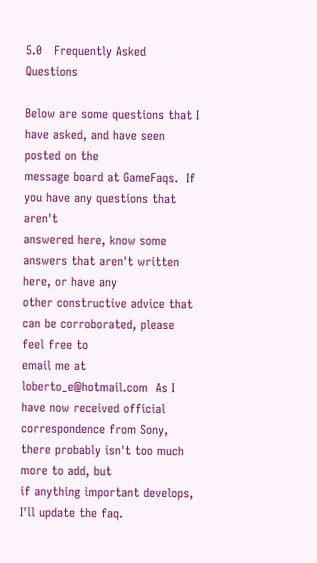5.0   Frequently Asked Questions

Below are some questions that I have asked, and have seen posted on the
message board at GameFaqs.  If you have any questions that aren't
answered here, know some answers that aren't written here, or have any
other constructive advice that can be corroborated, please feel free to
email me at loberto_e@hotmail.com  As I have now received official
correspondence from Sony, there probably isn't too much more to add, but
if anything important develops, I'll update the faq.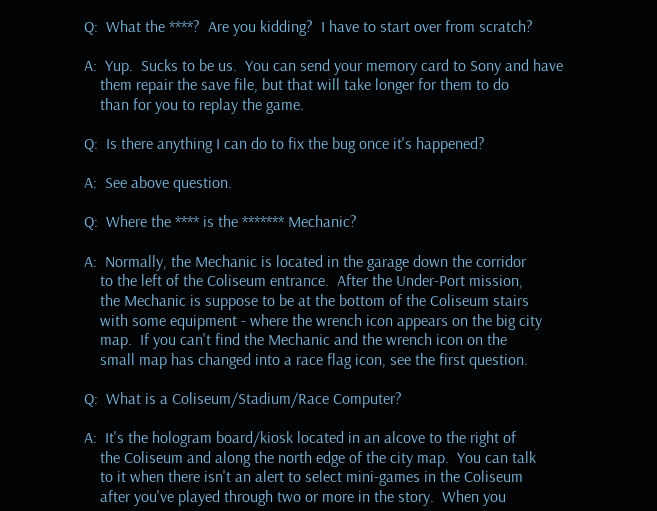Q:  What the ****?  Are you kidding?  I have to start over from scratch?

A:  Yup.  Sucks to be us.  You can send your memory card to Sony and have
    them repair the save file, but that will take longer for them to do
    than for you to replay the game.

Q:  Is there anything I can do to fix the bug once it's happened?

A:  See above question.

Q:  Where the **** is the ******* Mechanic?

A:  Normally, the Mechanic is located in the garage down the corridor
    to the left of the Coliseum entrance.  After the Under-Port mission,
    the Mechanic is suppose to be at the bottom of the Coliseum stairs
    with some equipment - where the wrench icon appears on the big city
    map.  If you can't find the Mechanic and the wrench icon on the
    small map has changed into a race flag icon, see the first question.

Q:  What is a Coliseum/Stadium/Race Computer?

A:  It's the hologram board/kiosk located in an alcove to the right of
    the Coliseum and along the north edge of the city map.  You can talk
    to it when there isn't an alert to select mini-games in the Coliseum
    after you've played through two or more in the story.  When you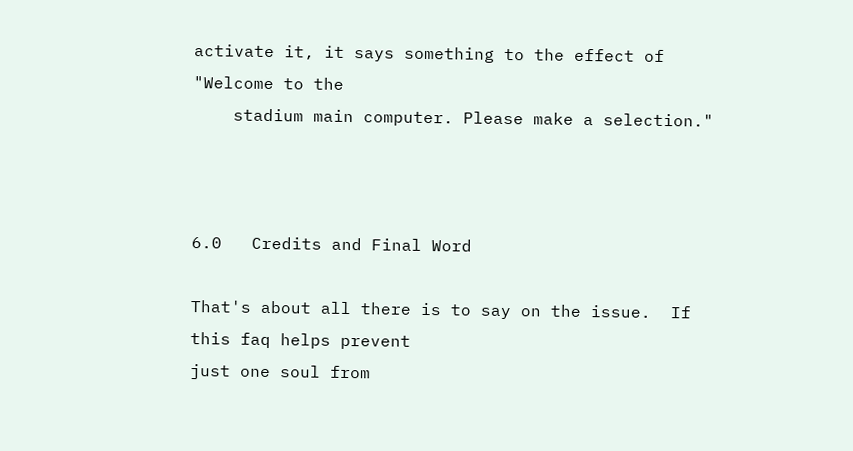activate it, it says something to the effect of "Welcome to the
    stadium main computer. Please make a selection."



6.0   Credits and Final Word

That's about all there is to say on the issue.  If this faq helps prevent
just one soul from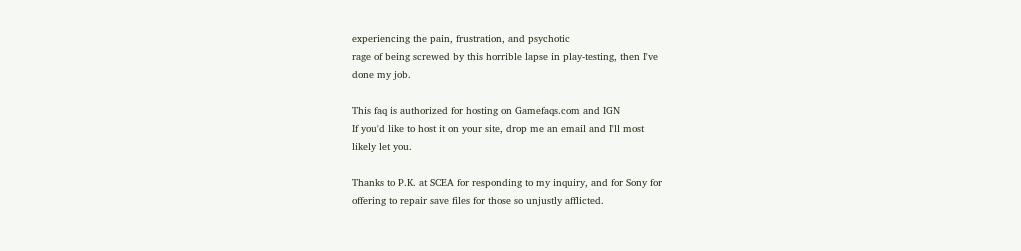experiencing the pain, frustration, and psychotic
rage of being screwed by this horrible lapse in play-testing, then I've
done my job.

This faq is authorized for hosting on Gamefaqs.com and IGN
If you'd like to host it on your site, drop me an email and I'll most
likely let you.

Thanks to P.K. at SCEA for responding to my inquiry, and for Sony for
offering to repair save files for those so unjustly afflicted.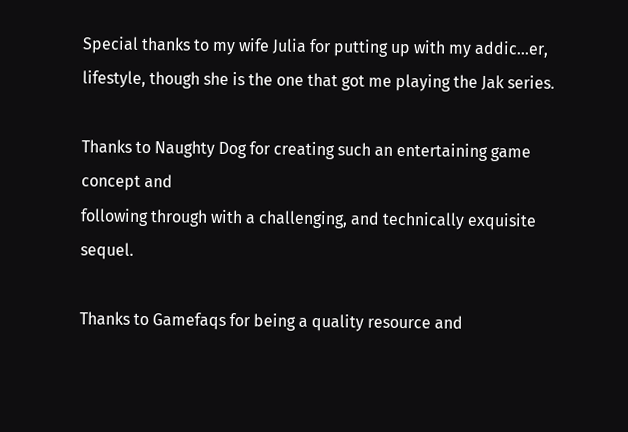Special thanks to my wife Julia for putting up with my addic...er,
lifestyle, though she is the one that got me playing the Jak series.

Thanks to Naughty Dog for creating such an entertaining game concept and
following through with a challenging, and technically exquisite sequel.

Thanks to Gamefaqs for being a quality resource and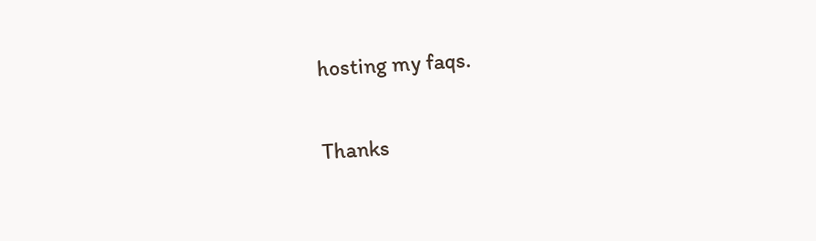hosting my faqs.

Thanks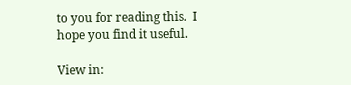to you for reading this.  I hope you find it useful.

View in: